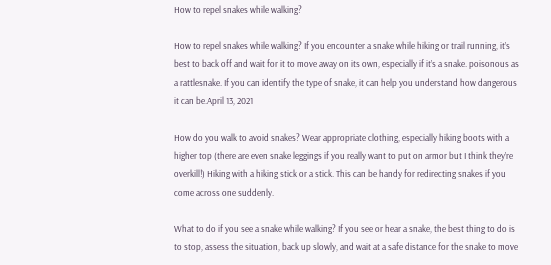How to repel snakes while walking?

How to repel snakes while walking? If you encounter a snake while hiking or trail running, it’s best to back off and wait for it to move away on its own, especially if it’s a snake. poisonous as a rattlesnake. If you can identify the type of snake, it can help you understand how dangerous it can be.April 13, 2021

How do you walk to avoid snakes? Wear appropriate clothing, especially hiking boots with a higher top (there are even snake leggings if you really want to put on armor but I think they’re overkill!) Hiking with a hiking stick or a stick. This can be handy for redirecting snakes if you come across one suddenly.

What to do if you see a snake while walking? If you see or hear a snake, the best thing to do is to stop, assess the situation, back up slowly, and wait at a safe distance for the snake to move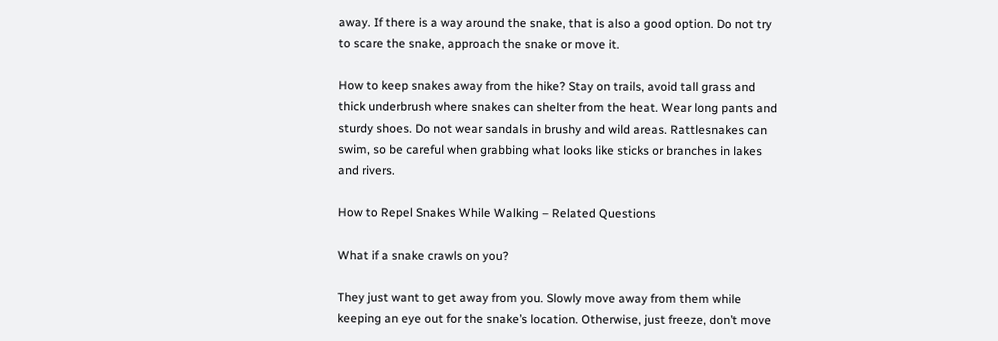away. If there is a way around the snake, that is also a good option. Do not try to scare the snake, approach the snake or move it.

How to keep snakes away from the hike? Stay on trails, avoid tall grass and thick underbrush where snakes can shelter from the heat. Wear long pants and sturdy shoes. Do not wear sandals in brushy and wild areas. Rattlesnakes can swim, so be careful when grabbing what looks like sticks or branches in lakes and rivers.

How to Repel Snakes While Walking – Related Questions

What if a snake crawls on you?

They just want to get away from you. Slowly move away from them while keeping an eye out for the snake’s location. Otherwise, just freeze, don’t move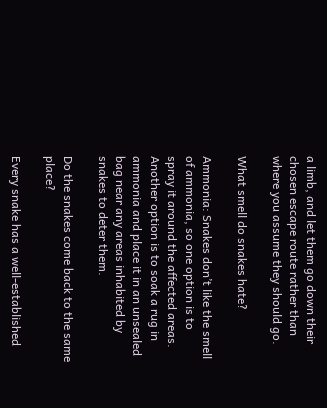a limb, and let them go down their chosen escape route rather than where you assume they should go.

What smell do snakes hate?

Ammonia: Snakes don’t like the smell of ammonia, so one option is to spray it around the affected areas. Another option is to soak a rug in ammonia and place it in an unsealed bag near any areas inhabited by snakes to deter them.

Do the snakes come back to the same place?

Every snake has a well-established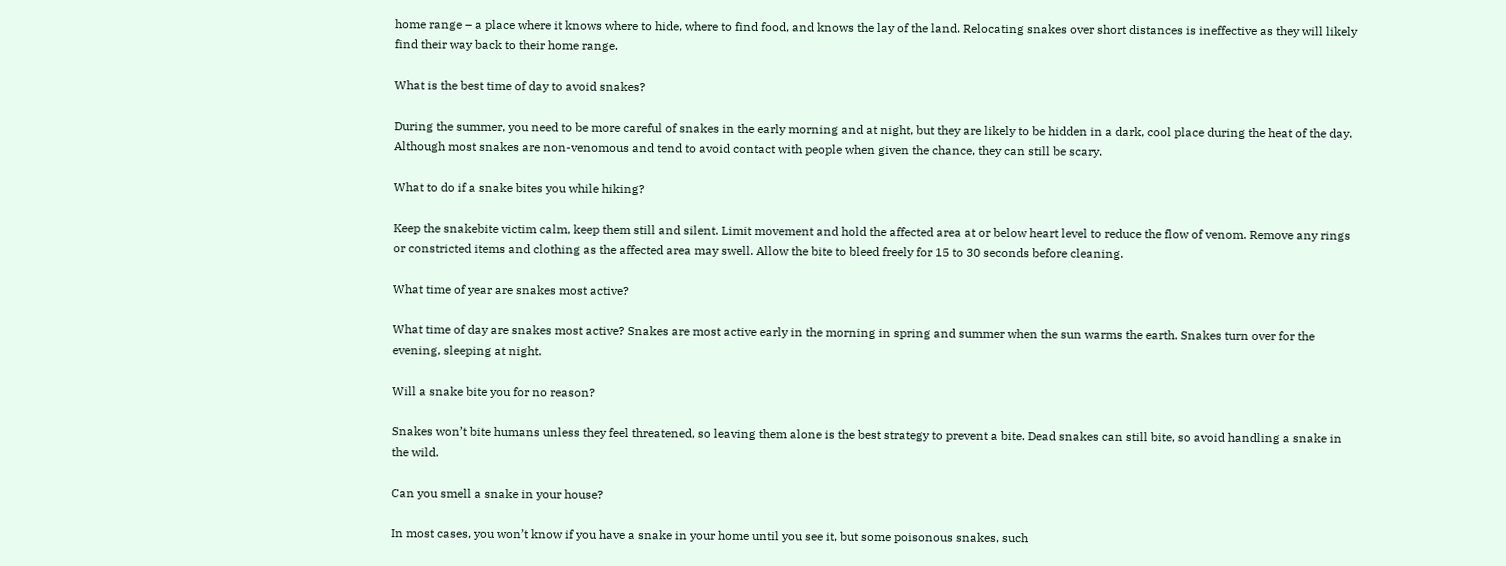home range – a place where it knows where to hide, where to find food, and knows the lay of the land. Relocating snakes over short distances is ineffective as they will likely find their way back to their home range.

What is the best time of day to avoid snakes?

During the summer, you need to be more careful of snakes in the early morning and at night, but they are likely to be hidden in a dark, cool place during the heat of the day. Although most snakes are non-venomous and tend to avoid contact with people when given the chance, they can still be scary.

What to do if a snake bites you while hiking?

Keep the snakebite victim calm, keep them still and silent. Limit movement and hold the affected area at or below heart level to reduce the flow of venom. Remove any rings or constricted items and clothing as the affected area may swell. Allow the bite to bleed freely for 15 to 30 seconds before cleaning.

What time of year are snakes most active?

What time of day are snakes most active? Snakes are most active early in the morning in spring and summer when the sun warms the earth. Snakes turn over for the evening, sleeping at night.

Will a snake bite you for no reason?

Snakes won’t bite humans unless they feel threatened, so leaving them alone is the best strategy to prevent a bite. Dead snakes can still bite, so avoid handling a snake in the wild.

Can you smell a snake in your house?

In most cases, you won’t know if you have a snake in your home until you see it, but some poisonous snakes, such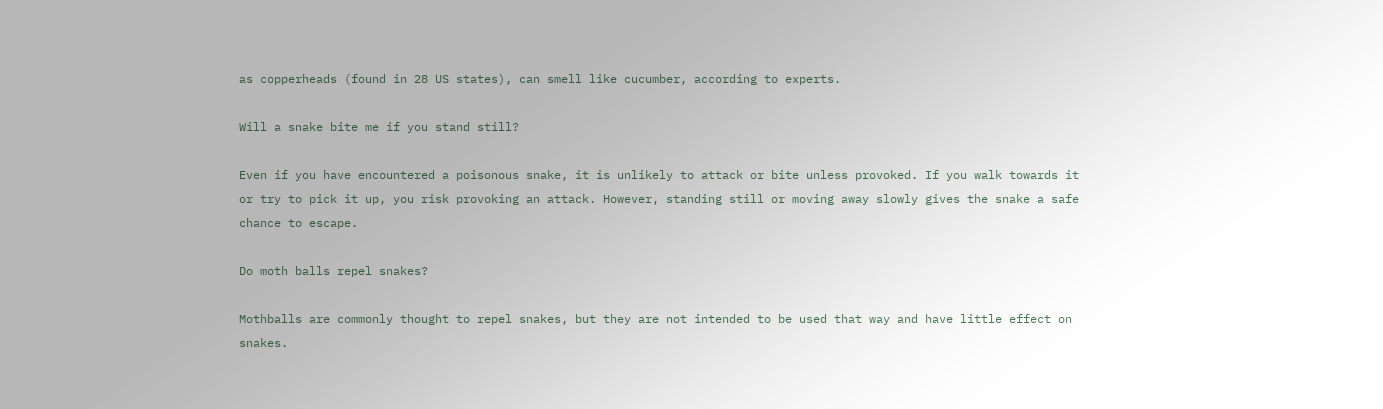as copperheads (found in 28 US states), can smell like cucumber, according to experts.

Will a snake bite me if you stand still?

Even if you have encountered a poisonous snake, it is unlikely to attack or bite unless provoked. If you walk towards it or try to pick it up, you risk provoking an attack. However, standing still or moving away slowly gives the snake a safe chance to escape.

Do moth balls repel snakes?

Mothballs are commonly thought to repel snakes, but they are not intended to be used that way and have little effect on snakes.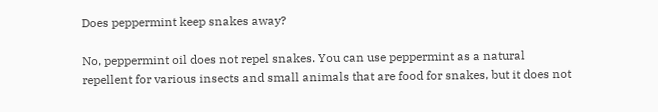Does peppermint keep snakes away?

No, peppermint oil does not repel snakes. You can use peppermint as a natural repellent for various insects and small animals that are food for snakes, but it does not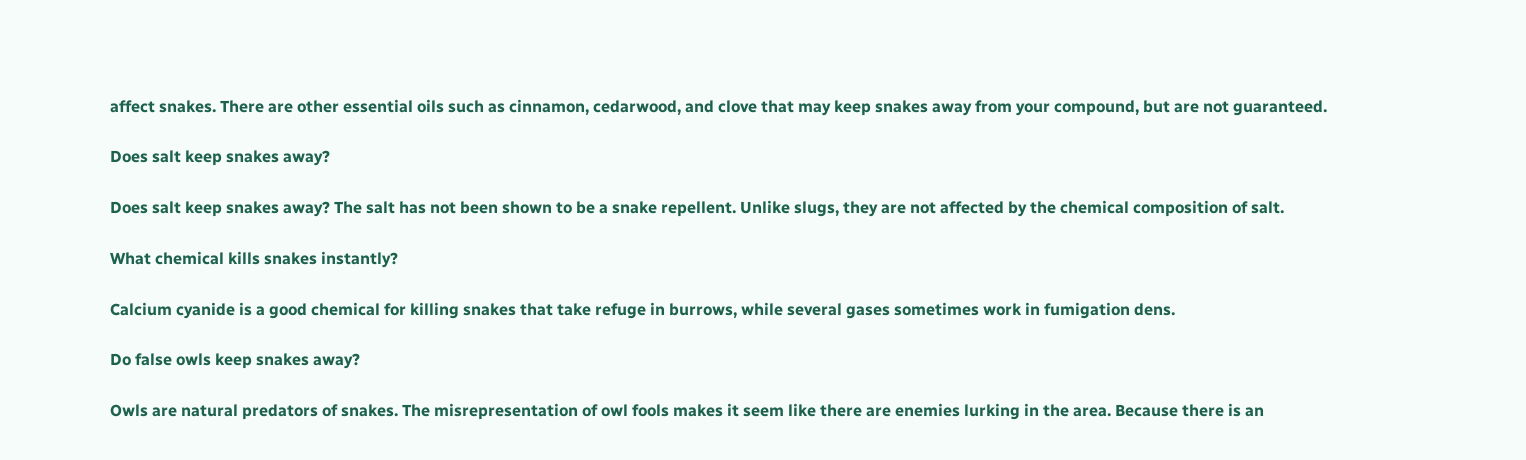affect snakes. There are other essential oils such as cinnamon, cedarwood, and clove that may keep snakes away from your compound, but are not guaranteed.

Does salt keep snakes away?

Does salt keep snakes away? The salt has not been shown to be a snake repellent. Unlike slugs, they are not affected by the chemical composition of salt.

What chemical kills snakes instantly?

Calcium cyanide is a good chemical for killing snakes that take refuge in burrows, while several gases sometimes work in fumigation dens.

Do false owls keep snakes away?

Owls are natural predators of snakes. The misrepresentation of owl fools makes it seem like there are enemies lurking in the area. Because there is an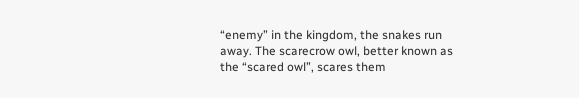“enemy” in the kingdom, the snakes run away. The scarecrow owl, better known as the “scared owl”, scares them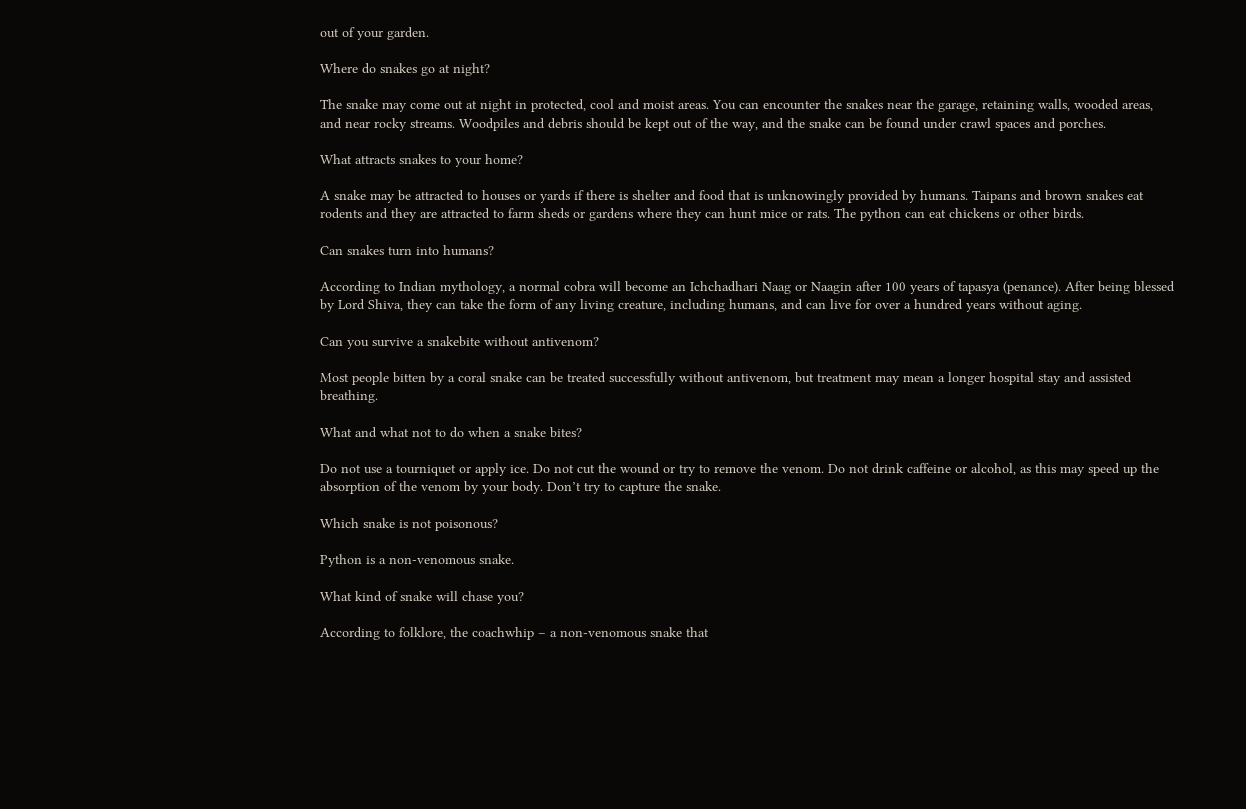out of your garden.

Where do snakes go at night?

The snake may come out at night in protected, cool and moist areas. You can encounter the snakes near the garage, retaining walls, wooded areas, and near rocky streams. Woodpiles and debris should be kept out of the way, and the snake can be found under crawl spaces and porches.

What attracts snakes to your home?

A snake may be attracted to houses or yards if there is shelter and food that is unknowingly provided by humans. Taipans and brown snakes eat rodents and they are attracted to farm sheds or gardens where they can hunt mice or rats. The python can eat chickens or other birds.

Can snakes turn into humans?

According to Indian mythology, a normal cobra will become an Ichchadhari Naag or Naagin after 100 years of tapasya (penance). After being blessed by Lord Shiva, they can take the form of any living creature, including humans, and can live for over a hundred years without aging.

Can you survive a snakebite without antivenom?

Most people bitten by a coral snake can be treated successfully without antivenom, but treatment may mean a longer hospital stay and assisted breathing.

What and what not to do when a snake bites?

Do not use a tourniquet or apply ice. Do not cut the wound or try to remove the venom. Do not drink caffeine or alcohol, as this may speed up the absorption of the venom by your body. Don’t try to capture the snake.

Which snake is not poisonous?

Python is a non-venomous snake.

What kind of snake will chase you?

According to folklore, the coachwhip – a non-venomous snake that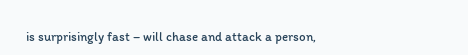is surprisingly fast – will chase and attack a person,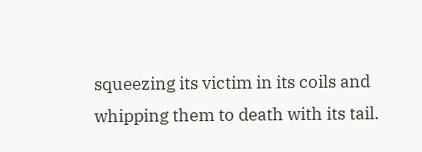squeezing its victim in its coils and whipping them to death with its tail.